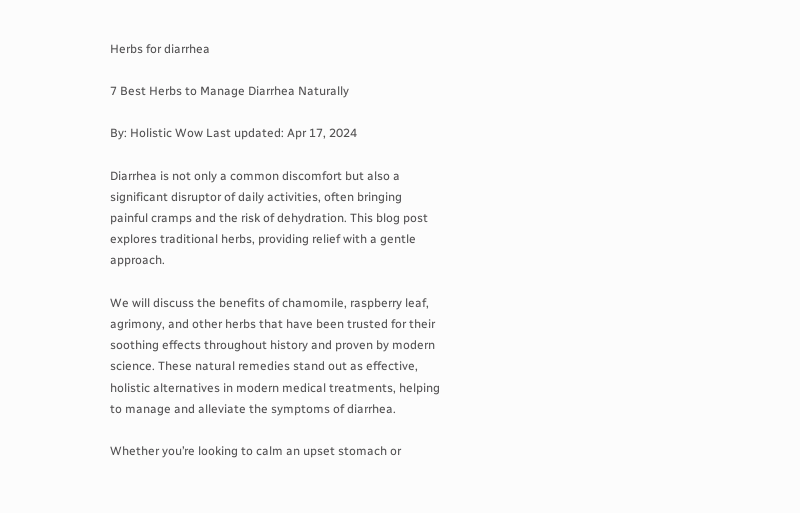Herbs for diarrhea

7 Best Herbs to Manage Diarrhea Naturally

By: Holistic Wow Last updated: Apr 17, 2024

Diarrhea is not only a common discomfort but also a significant disruptor of daily activities, often bringing painful cramps and the risk of dehydration. This blog post explores traditional herbs, providing relief with a gentle approach.

We will discuss the benefits of chamomile, raspberry leaf, agrimony, and other herbs that have been trusted for their soothing effects throughout history and proven by modern science. These natural remedies stand out as effective, holistic alternatives in modern medical treatments, helping to manage and alleviate the symptoms of diarrhea.

Whether you’re looking to calm an upset stomach or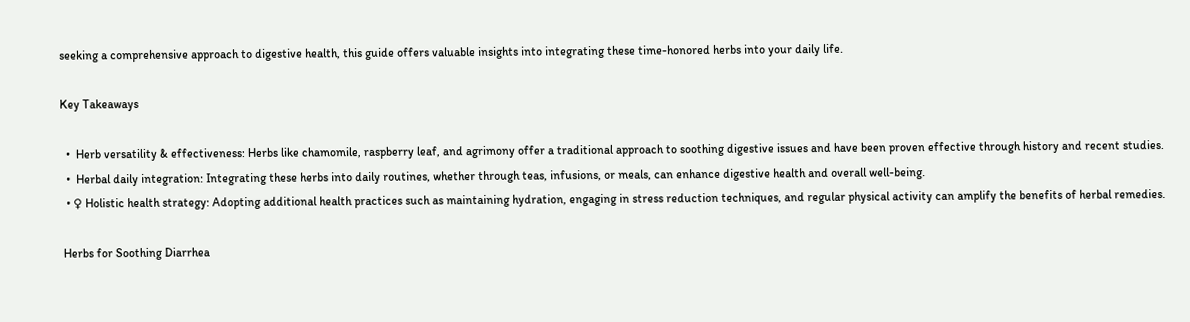seeking a comprehensive approach to digestive health, this guide offers valuable insights into integrating these time-honored herbs into your daily life.

Key Takeaways

  •  Herb versatility & effectiveness: Herbs like chamomile, raspberry leaf, and agrimony offer a traditional approach to soothing digestive issues and have been proven effective through history and recent studies.
  •  Herbal daily integration: Integrating these herbs into daily routines, whether through teas, infusions, or meals, can enhance digestive health and overall well-being.
  • ♀ Holistic health strategy: Adopting additional health practices such as maintaining hydration, engaging in stress reduction techniques, and regular physical activity can amplify the benefits of herbal remedies.

 Herbs for Soothing Diarrhea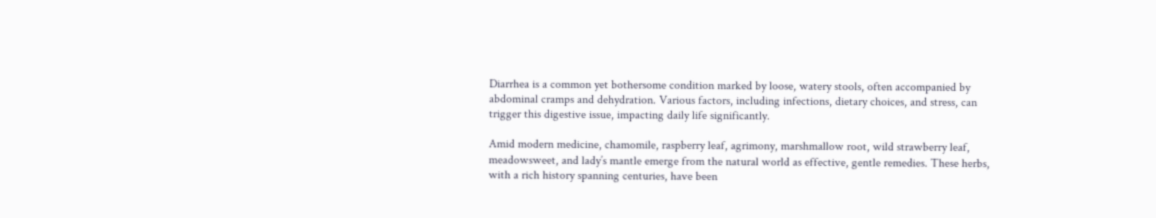Diarrhea is a common yet bothersome condition marked by loose, watery stools, often accompanied by abdominal cramps and dehydration. Various factors, including infections, dietary choices, and stress, can trigger this digestive issue, impacting daily life significantly.

Amid modern medicine, chamomile, raspberry leaf, agrimony, marshmallow root, wild strawberry leaf, meadowsweet, and lady’s mantle emerge from the natural world as effective, gentle remedies. These herbs, with a rich history spanning centuries, have been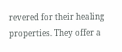revered for their healing properties. They offer a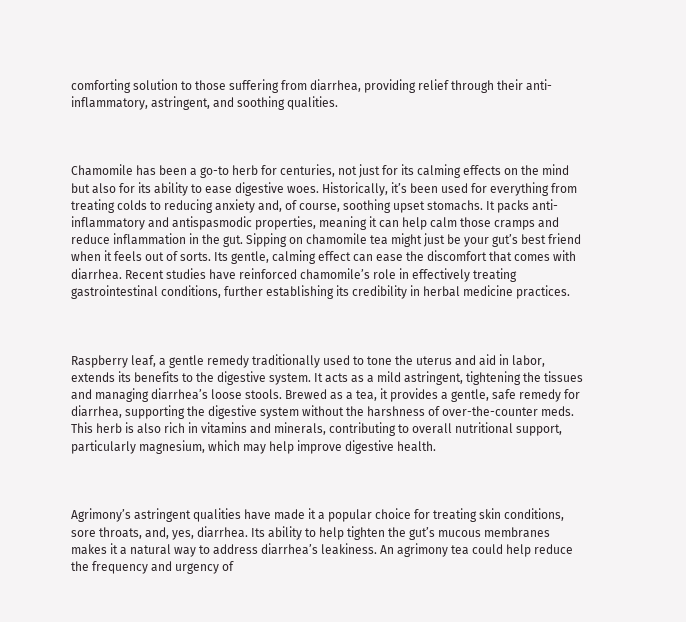comforting solution to those suffering from diarrhea, providing relief through their anti-inflammatory, astringent, and soothing qualities.



Chamomile has been a go-to herb for centuries, not just for its calming effects on the mind but also for its ability to ease digestive woes. Historically, it’s been used for everything from treating colds to reducing anxiety and, of course, soothing upset stomachs. It packs anti-inflammatory and antispasmodic properties, meaning it can help calm those cramps and reduce inflammation in the gut. Sipping on chamomile tea might just be your gut’s best friend when it feels out of sorts. Its gentle, calming effect can ease the discomfort that comes with diarrhea. Recent studies have reinforced chamomile’s role in effectively treating gastrointestinal conditions, further establishing its credibility in herbal medicine practices.



Raspberry leaf, a gentle remedy traditionally used to tone the uterus and aid in labor, extends its benefits to the digestive system. It acts as a mild astringent, tightening the tissues and managing diarrhea’s loose stools. Brewed as a tea, it provides a gentle, safe remedy for diarrhea, supporting the digestive system without the harshness of over-the-counter meds. This herb is also rich in vitamins and minerals, contributing to overall nutritional support, particularly magnesium, which may help improve digestive health.



Agrimony’s astringent qualities have made it a popular choice for treating skin conditions, sore throats, and, yes, diarrhea. Its ability to help tighten the gut’s mucous membranes makes it a natural way to address diarrhea’s leakiness. An agrimony tea could help reduce the frequency and urgency of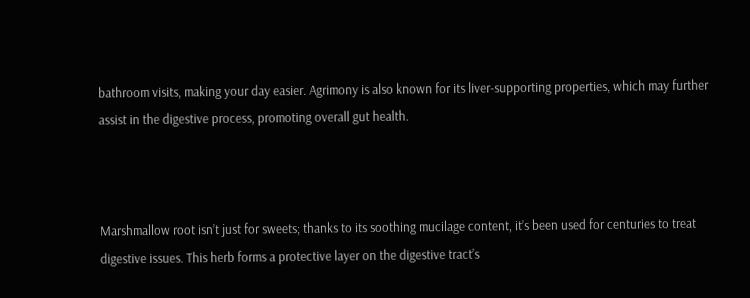bathroom visits, making your day easier. Agrimony is also known for its liver-supporting properties, which may further assist in the digestive process, promoting overall gut health.



Marshmallow root isn’t just for sweets; thanks to its soothing mucilage content, it’s been used for centuries to treat digestive issues. This herb forms a protective layer on the digestive tract’s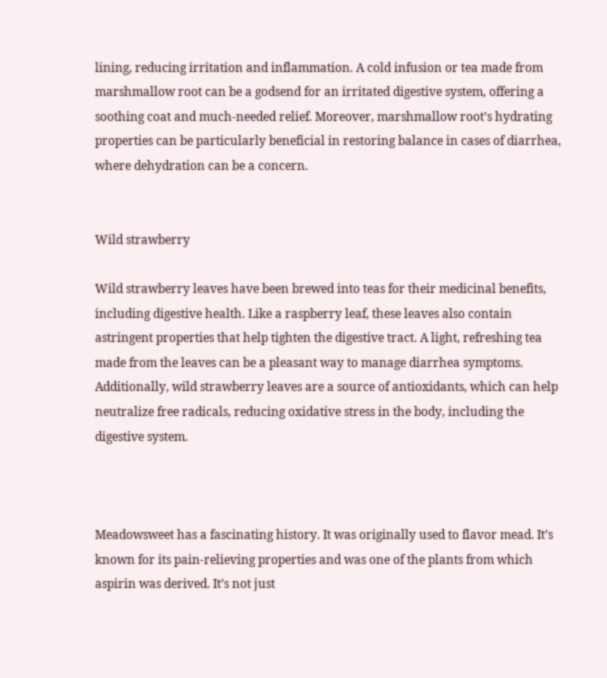lining, reducing irritation and inflammation. A cold infusion or tea made from marshmallow root can be a godsend for an irritated digestive system, offering a soothing coat and much-needed relief. Moreover, marshmallow root’s hydrating properties can be particularly beneficial in restoring balance in cases of diarrhea, where dehydration can be a concern.


Wild strawberry

Wild strawberry leaves have been brewed into teas for their medicinal benefits, including digestive health. Like a raspberry leaf, these leaves also contain astringent properties that help tighten the digestive tract. A light, refreshing tea made from the leaves can be a pleasant way to manage diarrhea symptoms. Additionally, wild strawberry leaves are a source of antioxidants, which can help neutralize free radicals, reducing oxidative stress in the body, including the digestive system.



Meadowsweet has a fascinating history. It was originally used to flavor mead. It’s known for its pain-relieving properties and was one of the plants from which aspirin was derived. It’s not just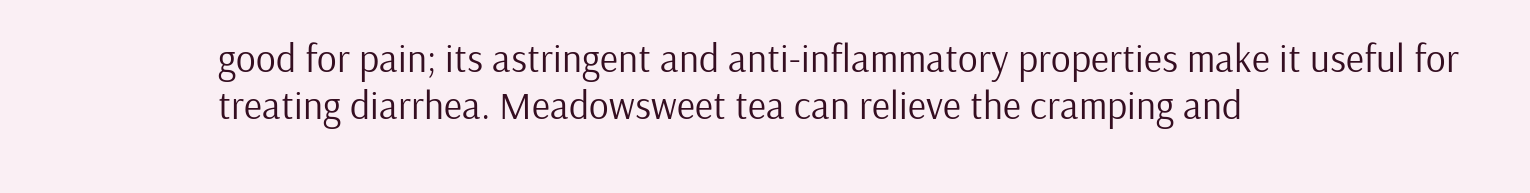good for pain; its astringent and anti-inflammatory properties make it useful for treating diarrhea. Meadowsweet tea can relieve the cramping and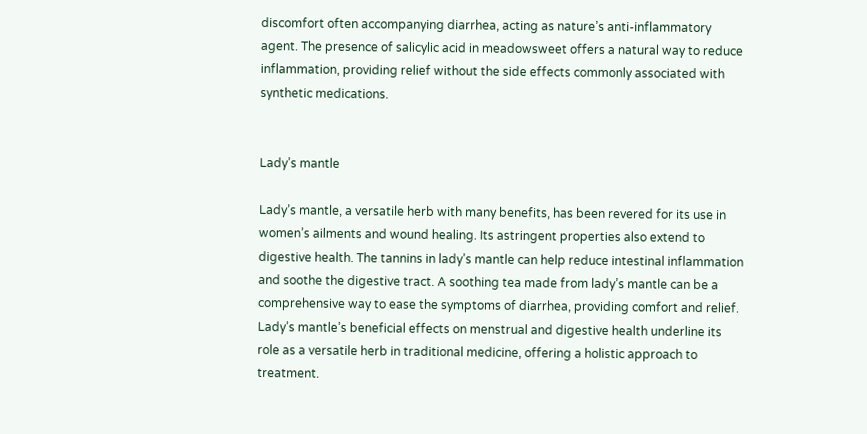discomfort often accompanying diarrhea, acting as nature’s anti-inflammatory agent. The presence of salicylic acid in meadowsweet offers a natural way to reduce inflammation, providing relief without the side effects commonly associated with synthetic medications.


Lady’s mantle

Lady’s mantle, a versatile herb with many benefits, has been revered for its use in women’s ailments and wound healing. Its astringent properties also extend to digestive health. The tannins in lady’s mantle can help reduce intestinal inflammation and soothe the digestive tract. A soothing tea made from lady’s mantle can be a comprehensive way to ease the symptoms of diarrhea, providing comfort and relief. Lady’s mantle’s beneficial effects on menstrual and digestive health underline its role as a versatile herb in traditional medicine, offering a holistic approach to treatment.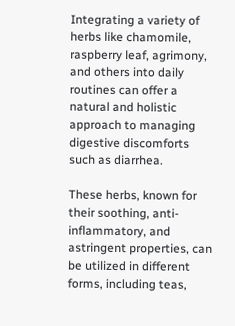Integrating a variety of herbs like chamomile, raspberry leaf, agrimony, and others into daily routines can offer a natural and holistic approach to managing digestive discomforts such as diarrhea.

These herbs, known for their soothing, anti-inflammatory, and astringent properties, can be utilized in different forms, including teas,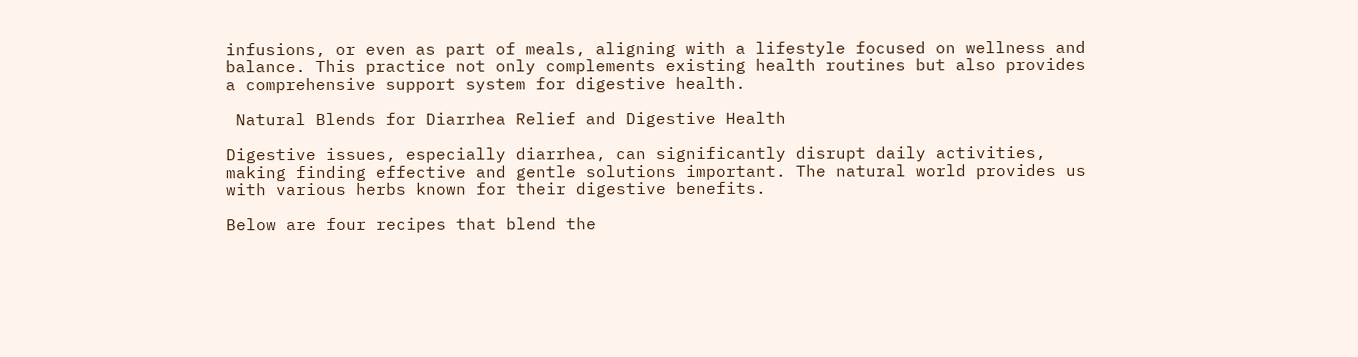infusions, or even as part of meals, aligning with a lifestyle focused on wellness and balance. This practice not only complements existing health routines but also provides a comprehensive support system for digestive health.

 Natural Blends for Diarrhea Relief and Digestive Health

Digestive issues, especially diarrhea, can significantly disrupt daily activities, making finding effective and gentle solutions important. The natural world provides us with various herbs known for their digestive benefits.

Below are four recipes that blend the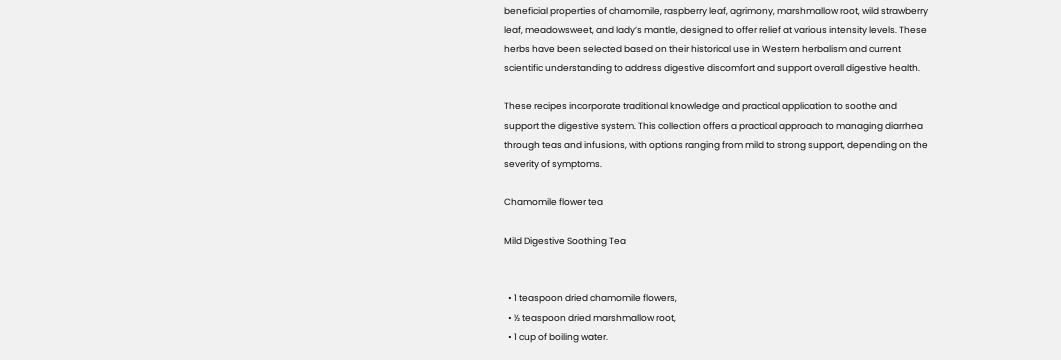beneficial properties of chamomile, raspberry leaf, agrimony, marshmallow root, wild strawberry leaf, meadowsweet, and lady’s mantle, designed to offer relief at various intensity levels. These herbs have been selected based on their historical use in Western herbalism and current scientific understanding to address digestive discomfort and support overall digestive health.

These recipes incorporate traditional knowledge and practical application to soothe and support the digestive system. This collection offers a practical approach to managing diarrhea through teas and infusions, with options ranging from mild to strong support, depending on the severity of symptoms.

Chamomile flower tea

Mild Digestive Soothing Tea


  • 1 teaspoon dried chamomile flowers,
  • ½ teaspoon dried marshmallow root,
  • 1 cup of boiling water.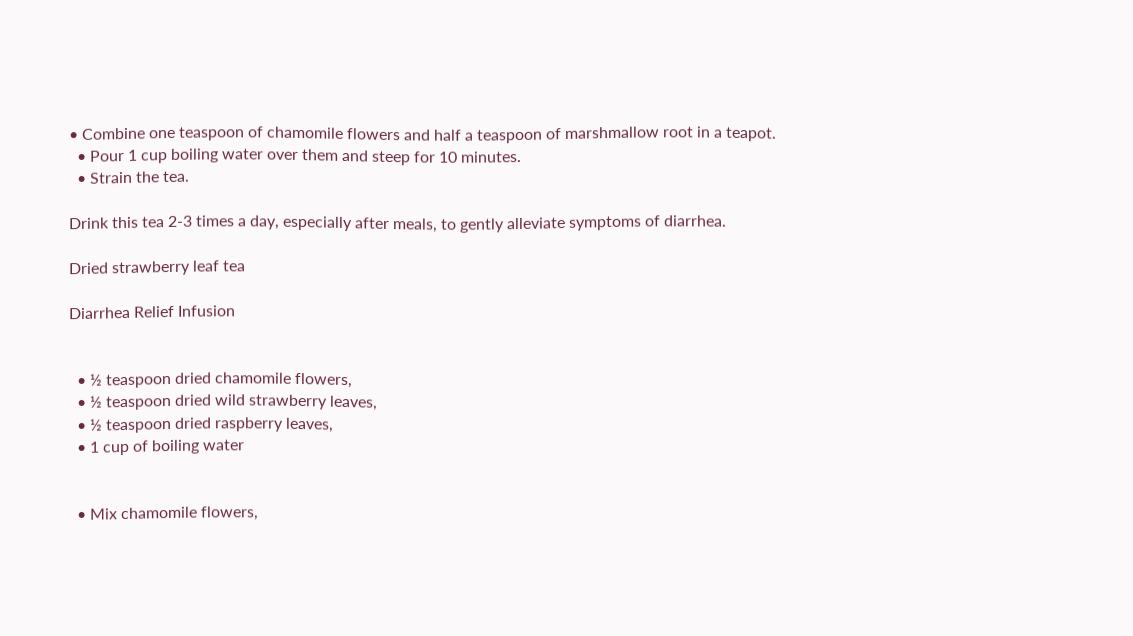• Combine one teaspoon of chamomile flowers and half a teaspoon of marshmallow root in a teapot.
  • Pour 1 cup boiling water over them and steep for 10 minutes.
  • Strain the tea.

Drink this tea 2-3 times a day, especially after meals, to gently alleviate symptoms of diarrhea.

Dried strawberry leaf tea

Diarrhea Relief Infusion


  • ½ teaspoon dried chamomile flowers,
  • ½ teaspoon dried wild strawberry leaves,
  • ½ teaspoon dried raspberry leaves,
  • 1 cup of boiling water


  • Mix chamomile flowers,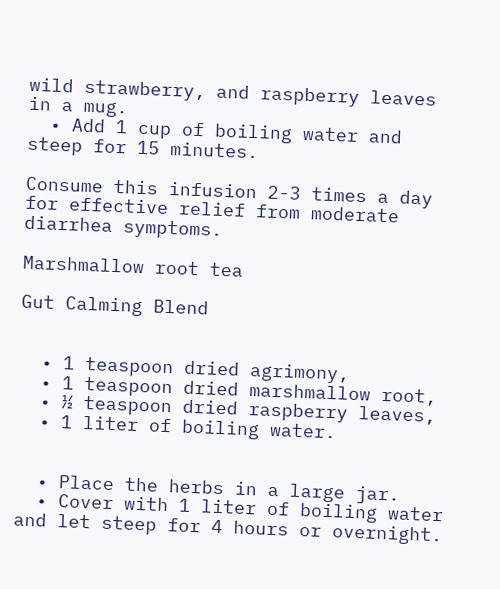wild strawberry, and raspberry leaves in a mug.
  • Add 1 cup of boiling water and steep for 15 minutes.

Consume this infusion 2-3 times a day for effective relief from moderate diarrhea symptoms.

Marshmallow root tea

Gut Calming Blend


  • 1 teaspoon dried agrimony,
  • 1 teaspoon dried marshmallow root,
  • ½ teaspoon dried raspberry leaves,
  • 1 liter of boiling water.


  • Place the herbs in a large jar.
  • Cover with 1 liter of boiling water and let steep for 4 hours or overnight.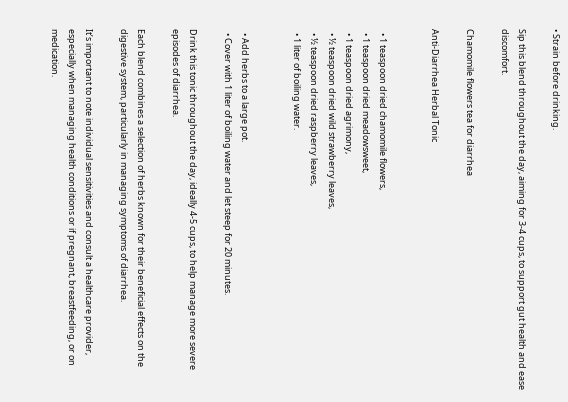• Strain before drinking.

Sip this blend throughout the day, aiming for 3-4 cups, to support gut health and ease discomfort.

Chamomile flowers tea for diarrhea

Anti-Diarrhea Herbal Tonic


  • 1 teaspoon dried chamomile flowers,
  • 1 teaspoon dried meadowsweet,
  • 1 teaspoon dried agrimony,
  • ½ teaspoon dried wild strawberry leaves,
  • ½ teaspoon dried raspberry leaves,
  • 1 liter of boiling water.


  • Add herbs to a large pot.
  • Cover with 1 liter of boiling water and let steep for 20 minutes.

Drink this tonic throughout the day, ideally 4-5 cups, to help manage more severe episodes of diarrhea.

Each blend combines a selection of herbs known for their beneficial effects on the digestive system, particularly in managing symptoms of diarrhea.

It’s important to note individual sensitivities and consult a healthcare provider, especially when managing health conditions or if pregnant, breastfeeding, or on medication.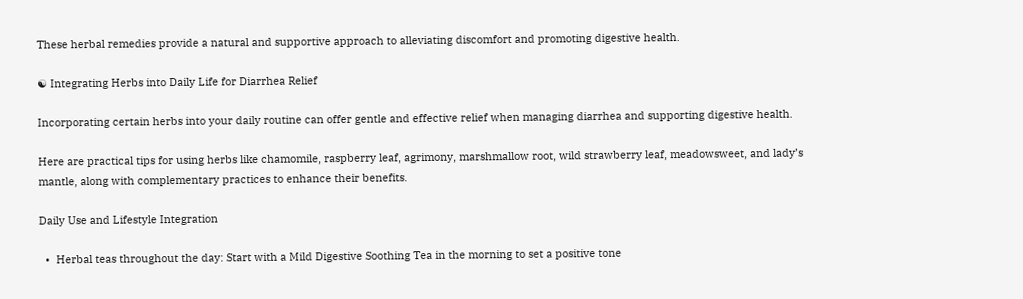These herbal remedies provide a natural and supportive approach to alleviating discomfort and promoting digestive health.

☯ Integrating Herbs into Daily Life for Diarrhea Relief

Incorporating certain herbs into your daily routine can offer gentle and effective relief when managing diarrhea and supporting digestive health.

Here are practical tips for using herbs like chamomile, raspberry leaf, agrimony, marshmallow root, wild strawberry leaf, meadowsweet, and lady’s mantle, along with complementary practices to enhance their benefits.

Daily Use and Lifestyle Integration

  •  Herbal teas throughout the day: Start with a Mild Digestive Soothing Tea in the morning to set a positive tone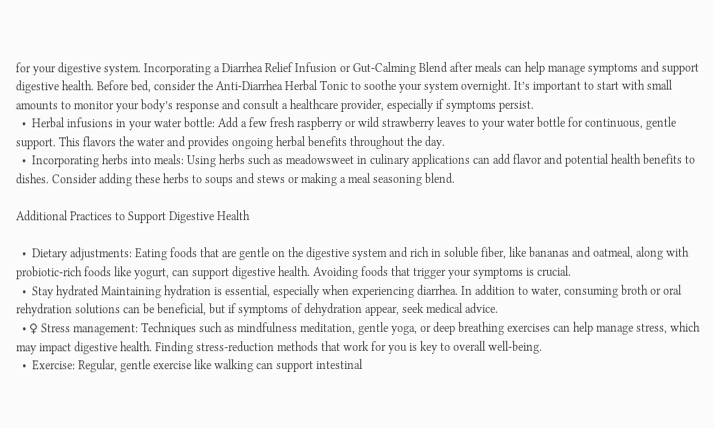for your digestive system. Incorporating a Diarrhea Relief Infusion or Gut-Calming Blend after meals can help manage symptoms and support digestive health. Before bed, consider the Anti-Diarrhea Herbal Tonic to soothe your system overnight. It’s important to start with small amounts to monitor your body’s response and consult a healthcare provider, especially if symptoms persist.
  •  Herbal infusions in your water bottle: Add a few fresh raspberry or wild strawberry leaves to your water bottle for continuous, gentle support. This flavors the water and provides ongoing herbal benefits throughout the day.
  •  Incorporating herbs into meals: Using herbs such as meadowsweet in culinary applications can add flavor and potential health benefits to dishes. Consider adding these herbs to soups and stews or making a meal seasoning blend.

Additional Practices to Support Digestive Health

  •  Dietary adjustments: Eating foods that are gentle on the digestive system and rich in soluble fiber, like bananas and oatmeal, along with probiotic-rich foods like yogurt, can support digestive health. Avoiding foods that trigger your symptoms is crucial.
  •  Stay hydrated Maintaining hydration is essential, especially when experiencing diarrhea. In addition to water, consuming broth or oral rehydration solutions can be beneficial, but if symptoms of dehydration appear, seek medical advice.
  • ♀ Stress management: Techniques such as mindfulness meditation, gentle yoga, or deep breathing exercises can help manage stress, which may impact digestive health. Finding stress-reduction methods that work for you is key to overall well-being.
  •  Exercise: Regular, gentle exercise like walking can support intestinal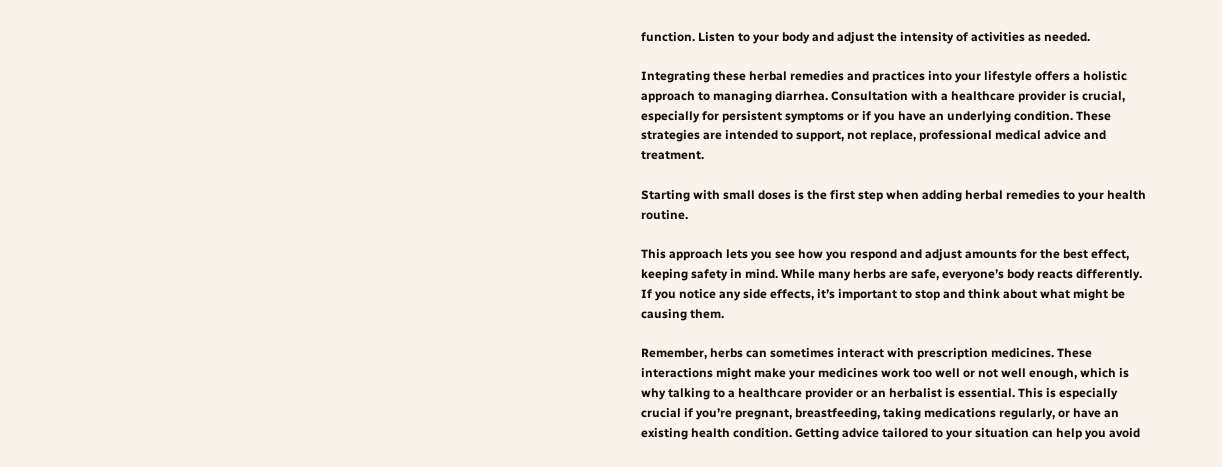function. Listen to your body and adjust the intensity of activities as needed.

Integrating these herbal remedies and practices into your lifestyle offers a holistic approach to managing diarrhea. Consultation with a healthcare provider is crucial, especially for persistent symptoms or if you have an underlying condition. These strategies are intended to support, not replace, professional medical advice and treatment.

Starting with small doses is the first step when adding herbal remedies to your health routine.

This approach lets you see how you respond and adjust amounts for the best effect, keeping safety in mind. While many herbs are safe, everyone’s body reacts differently. If you notice any side effects, it’s important to stop and think about what might be causing them.

Remember, herbs can sometimes interact with prescription medicines. These interactions might make your medicines work too well or not well enough, which is why talking to a healthcare provider or an herbalist is essential. This is especially crucial if you’re pregnant, breastfeeding, taking medications regularly, or have an existing health condition. Getting advice tailored to your situation can help you avoid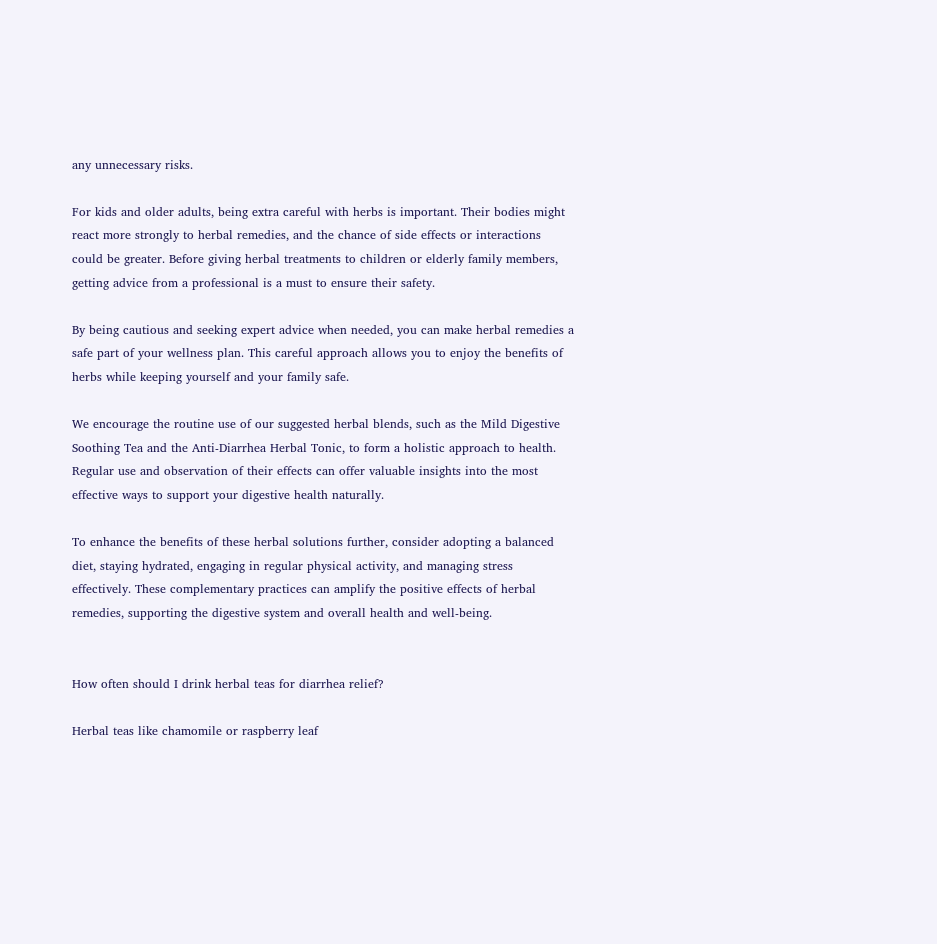any unnecessary risks.

For kids and older adults, being extra careful with herbs is important. Their bodies might react more strongly to herbal remedies, and the chance of side effects or interactions could be greater. Before giving herbal treatments to children or elderly family members, getting advice from a professional is a must to ensure their safety.

By being cautious and seeking expert advice when needed, you can make herbal remedies a safe part of your wellness plan. This careful approach allows you to enjoy the benefits of herbs while keeping yourself and your family safe.

We encourage the routine use of our suggested herbal blends, such as the Mild Digestive Soothing Tea and the Anti-Diarrhea Herbal Tonic, to form a holistic approach to health. Regular use and observation of their effects can offer valuable insights into the most effective ways to support your digestive health naturally.

To enhance the benefits of these herbal solutions further, consider adopting a balanced diet, staying hydrated, engaging in regular physical activity, and managing stress effectively. These complementary practices can amplify the positive effects of herbal remedies, supporting the digestive system and overall health and well-being.


How often should I drink herbal teas for diarrhea relief?

Herbal teas like chamomile or raspberry leaf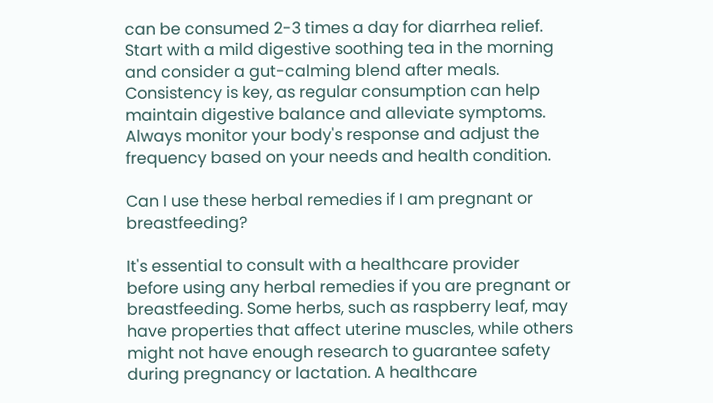can be consumed 2-3 times a day for diarrhea relief. Start with a mild digestive soothing tea in the morning and consider a gut-calming blend after meals. Consistency is key, as regular consumption can help maintain digestive balance and alleviate symptoms. Always monitor your body's response and adjust the frequency based on your needs and health condition.

Can I use these herbal remedies if I am pregnant or breastfeeding?

It's essential to consult with a healthcare provider before using any herbal remedies if you are pregnant or breastfeeding. Some herbs, such as raspberry leaf, may have properties that affect uterine muscles, while others might not have enough research to guarantee safety during pregnancy or lactation. A healthcare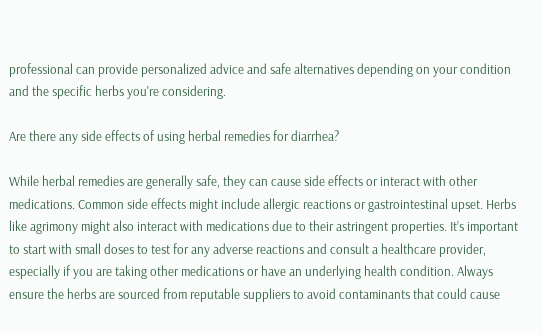professional can provide personalized advice and safe alternatives depending on your condition and the specific herbs you're considering.

Are there any side effects of using herbal remedies for diarrhea?

While herbal remedies are generally safe, they can cause side effects or interact with other medications. Common side effects might include allergic reactions or gastrointestinal upset. Herbs like agrimony might also interact with medications due to their astringent properties. It’s important to start with small doses to test for any adverse reactions and consult a healthcare provider, especially if you are taking other medications or have an underlying health condition. Always ensure the herbs are sourced from reputable suppliers to avoid contaminants that could cause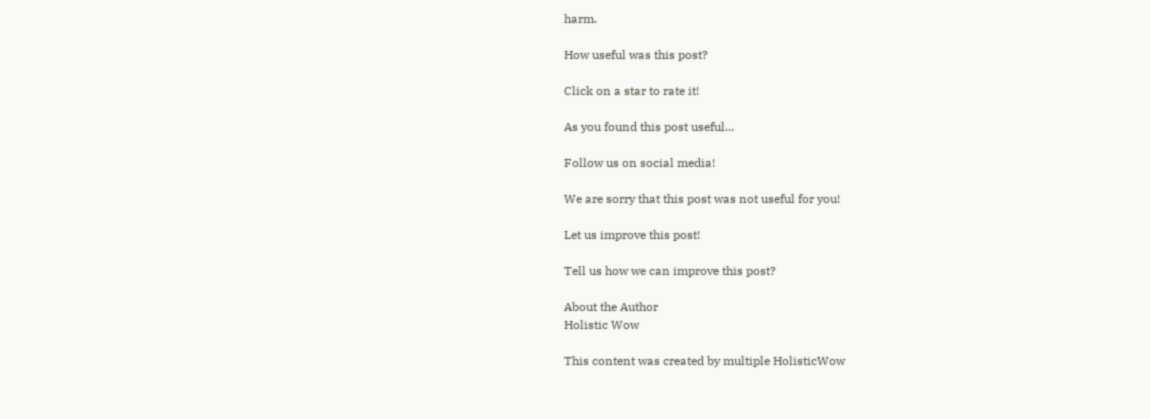harm.

How useful was this post?

Click on a star to rate it!

As you found this post useful...

Follow us on social media!

We are sorry that this post was not useful for you!

Let us improve this post!

Tell us how we can improve this post?

About the Author
Holistic Wow

This content was created by multiple HolisticWow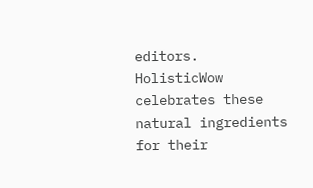editors. HolisticWow celebrates these natural ingredients for their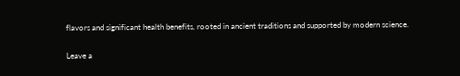flavors and significant health benefits, rooted in ancient traditions and supported by modern science.

Leave a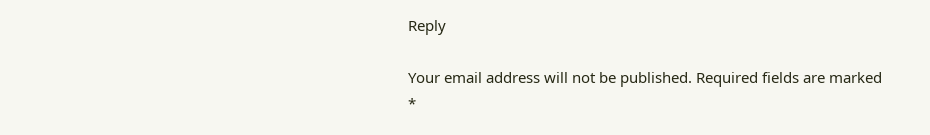Reply

Your email address will not be published. Required fields are marked *